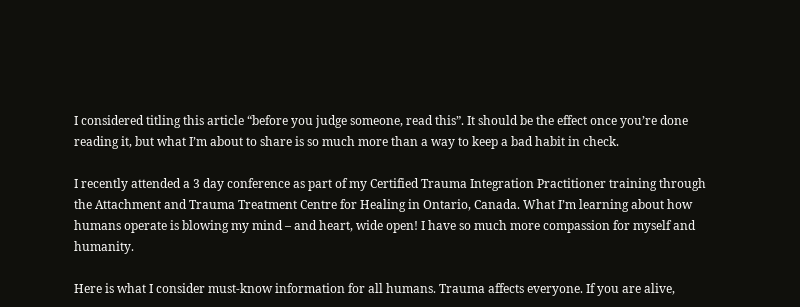I considered titling this article “before you judge someone, read this”. It should be the effect once you’re done reading it, but what I’m about to share is so much more than a way to keep a bad habit in check.

I recently attended a 3 day conference as part of my Certified Trauma Integration Practitioner training through the Attachment and Trauma Treatment Centre for Healing in Ontario, Canada. What I’m learning about how humans operate is blowing my mind – and heart, wide open! I have so much more compassion for myself and humanity.

Here is what I consider must-know information for all humans. Trauma affects everyone. If you are alive,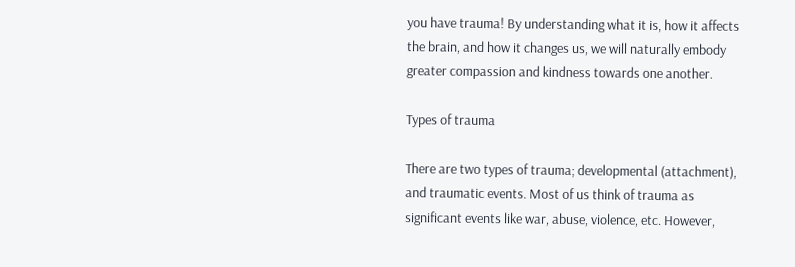you have trauma! By understanding what it is, how it affects the brain, and how it changes us, we will naturally embody greater compassion and kindness towards one another.

Types of trauma

There are two types of trauma; developmental (attachment), and traumatic events. Most of us think of trauma as significant events like war, abuse, violence, etc. However,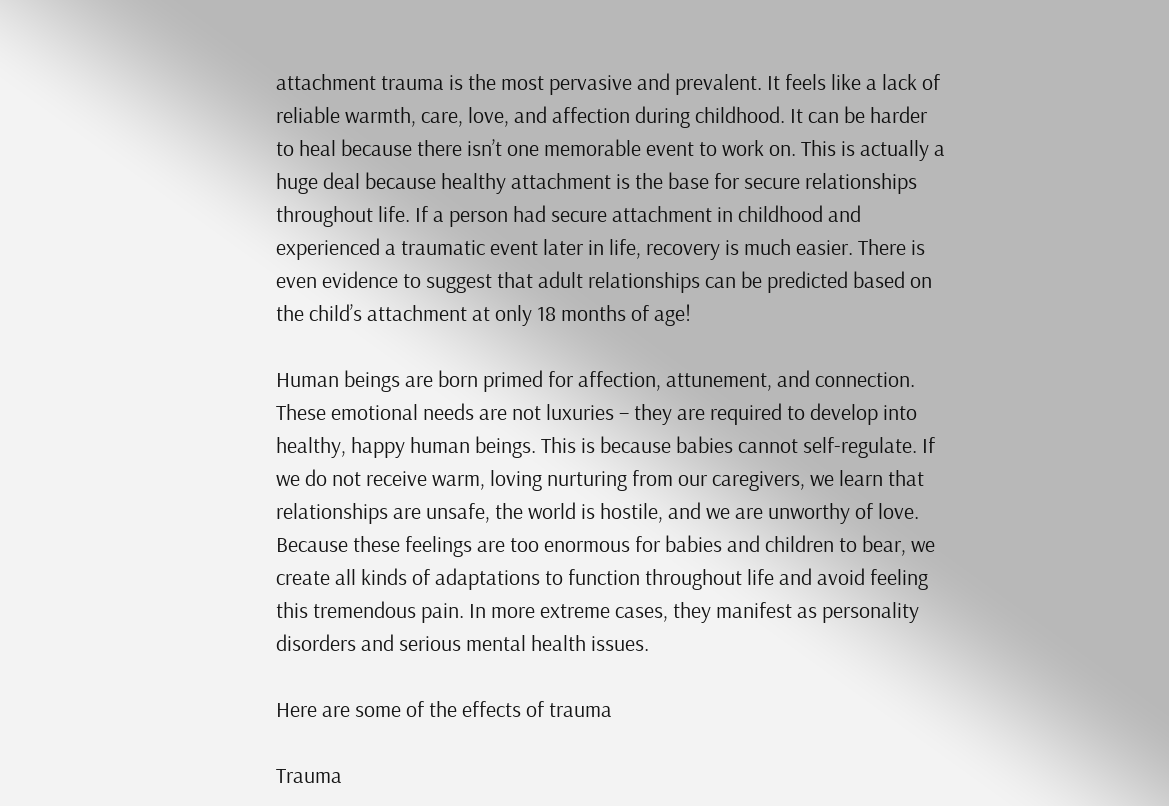attachment trauma is the most pervasive and prevalent. It feels like a lack of reliable warmth, care, love, and affection during childhood. It can be harder to heal because there isn’t one memorable event to work on. This is actually a huge deal because healthy attachment is the base for secure relationships throughout life. If a person had secure attachment in childhood and experienced a traumatic event later in life, recovery is much easier. There is even evidence to suggest that adult relationships can be predicted based on the child’s attachment at only 18 months of age!

Human beings are born primed for affection, attunement, and connection. These emotional needs are not luxuries – they are required to develop into healthy, happy human beings. This is because babies cannot self-regulate. If we do not receive warm, loving nurturing from our caregivers, we learn that relationships are unsafe, the world is hostile, and we are unworthy of love. Because these feelings are too enormous for babies and children to bear, we create all kinds of adaptations to function throughout life and avoid feeling this tremendous pain. In more extreme cases, they manifest as personality disorders and serious mental health issues.

Here are some of the effects of trauma

Trauma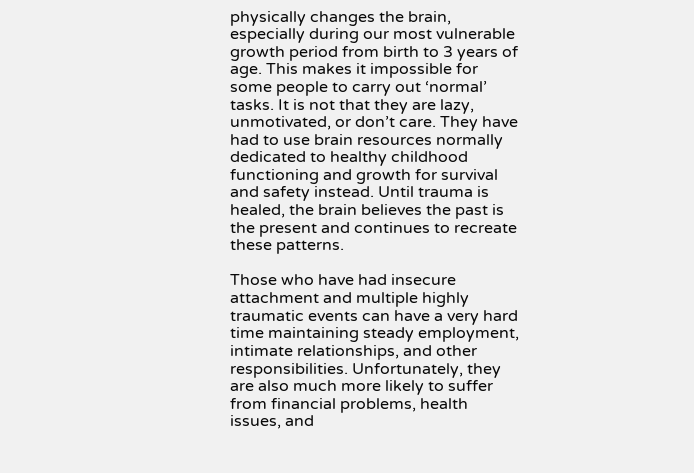physically changes the brain, especially during our most vulnerable growth period from birth to 3 years of age. This makes it impossible for some people to carry out ‘normal’ tasks. It is not that they are lazy, unmotivated, or don’t care. They have had to use brain resources normally dedicated to healthy childhood functioning and growth for survival and safety instead. Until trauma is healed, the brain believes the past is the present and continues to recreate these patterns.

Those who have had insecure attachment and multiple highly traumatic events can have a very hard time maintaining steady employment, intimate relationships, and other responsibilities. Unfortunately, they are also much more likely to suffer from financial problems, health issues, and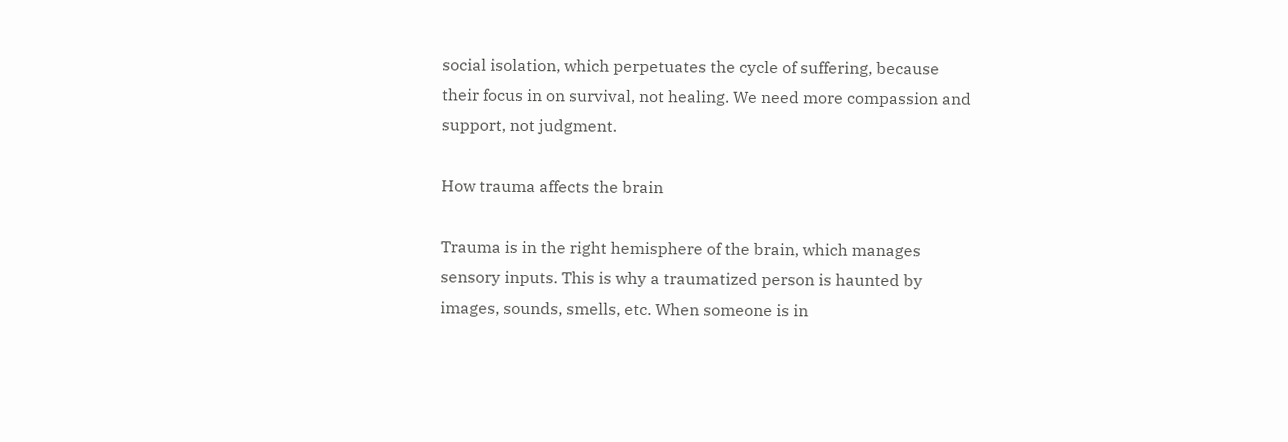social isolation, which perpetuates the cycle of suffering, because their focus in on survival, not healing. We need more compassion and support, not judgment.

How trauma affects the brain

Trauma is in the right hemisphere of the brain, which manages sensory inputs. This is why a traumatized person is haunted by images, sounds, smells, etc. When someone is in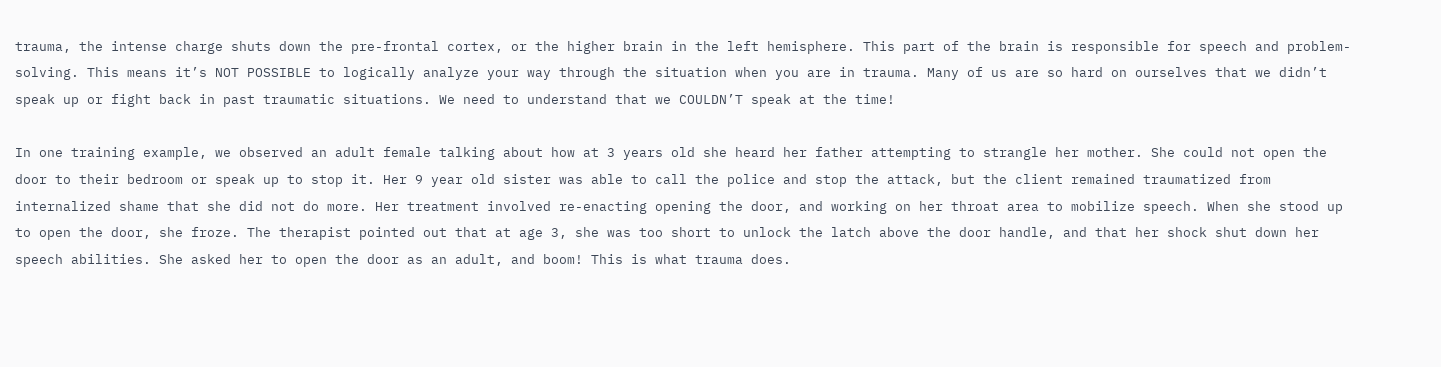trauma, the intense charge shuts down the pre-frontal cortex, or the higher brain in the left hemisphere. This part of the brain is responsible for speech and problem-solving. This means it’s NOT POSSIBLE to logically analyze your way through the situation when you are in trauma. Many of us are so hard on ourselves that we didn’t speak up or fight back in past traumatic situations. We need to understand that we COULDN’T speak at the time!

In one training example, we observed an adult female talking about how at 3 years old she heard her father attempting to strangle her mother. She could not open the door to their bedroom or speak up to stop it. Her 9 year old sister was able to call the police and stop the attack, but the client remained traumatized from internalized shame that she did not do more. Her treatment involved re-enacting opening the door, and working on her throat area to mobilize speech. When she stood up to open the door, she froze. The therapist pointed out that at age 3, she was too short to unlock the latch above the door handle, and that her shock shut down her speech abilities. She asked her to open the door as an adult, and boom! This is what trauma does.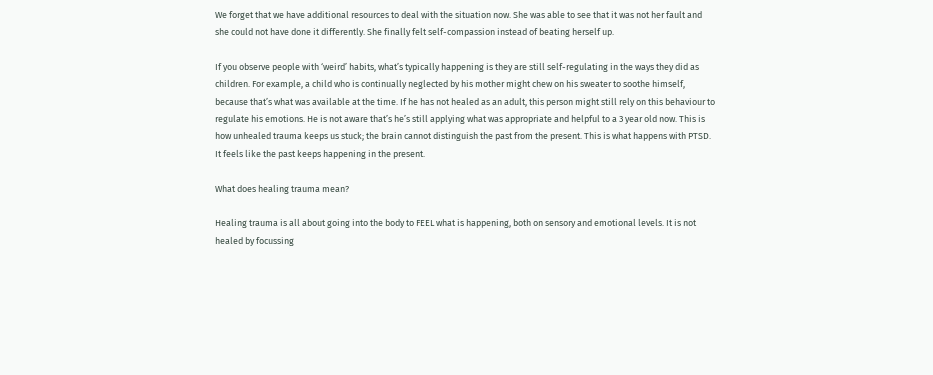We forget that we have additional resources to deal with the situation now. She was able to see that it was not her fault and she could not have done it differently. She finally felt self-compassion instead of beating herself up.

If you observe people with ‘weird’ habits, what’s typically happening is they are still self-regulating in the ways they did as children. For example, a child who is continually neglected by his mother might chew on his sweater to soothe himself, because that’s what was available at the time. If he has not healed as an adult, this person might still rely on this behaviour to regulate his emotions. He is not aware that’s he’s still applying what was appropriate and helpful to a 3 year old now. This is how unhealed trauma keeps us stuck; the brain cannot distinguish the past from the present. This is what happens with PTSD. It feels like the past keeps happening in the present.

What does healing trauma mean?

Healing trauma is all about going into the body to FEEL what is happening, both on sensory and emotional levels. It is not healed by focussing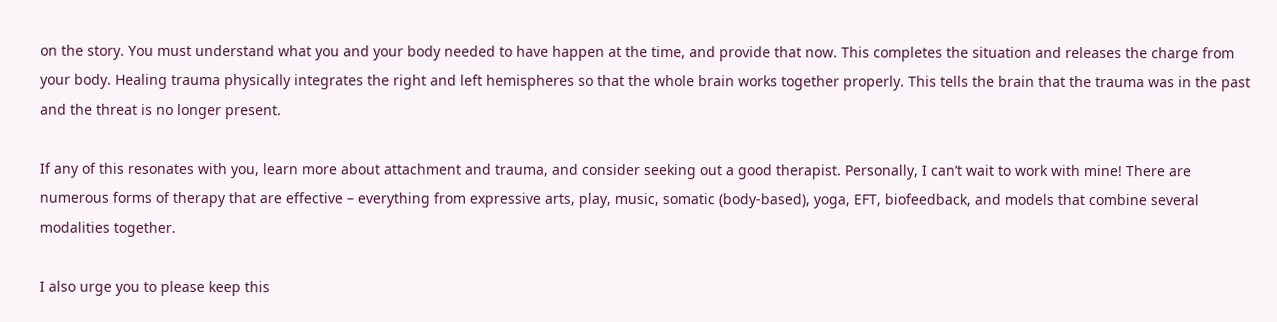on the story. You must understand what you and your body needed to have happen at the time, and provide that now. This completes the situation and releases the charge from your body. Healing trauma physically integrates the right and left hemispheres so that the whole brain works together properly. This tells the brain that the trauma was in the past and the threat is no longer present.

If any of this resonates with you, learn more about attachment and trauma, and consider seeking out a good therapist. Personally, I can’t wait to work with mine! There are numerous forms of therapy that are effective – everything from expressive arts, play, music, somatic (body-based), yoga, EFT, biofeedback, and models that combine several modalities together.

I also urge you to please keep this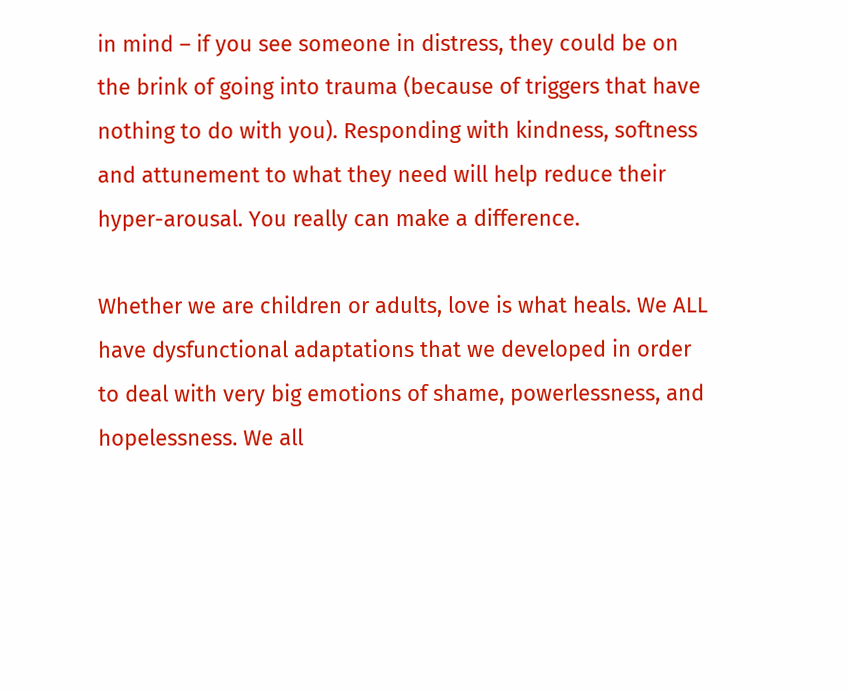in mind – if you see someone in distress, they could be on the brink of going into trauma (because of triggers that have nothing to do with you). Responding with kindness, softness and attunement to what they need will help reduce their hyper-arousal. You really can make a difference.

Whether we are children or adults, love is what heals. We ALL have dysfunctional adaptations that we developed in order to deal with very big emotions of shame, powerlessness, and hopelessness. We all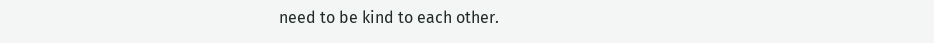need to be kind to each other.